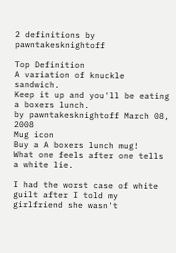2 definitions by pawntakesknightoff

Top Definition
A variation of knuckle sandwich.
Keep it up and you'll be eating a boxers lunch.
by pawntakesknightoff March 08, 2008
Mug icon
Buy a A boxers lunch mug!
What one feels after one tells a white lie.

I had the worst case of white guilt after I told my girlfriend she wasn't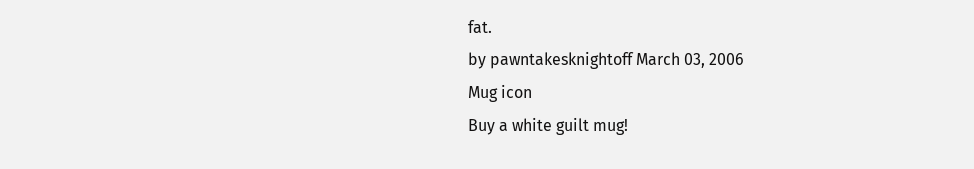fat.
by pawntakesknightoff March 03, 2006
Mug icon
Buy a white guilt mug!